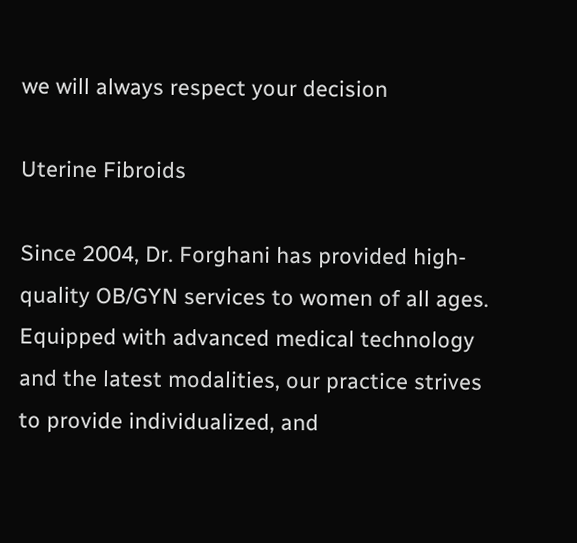we will always respect your decision

Uterine Fibroids

Since 2004, Dr. Forghani has provided high-quality OB/GYN services to women of all ages. Equipped with advanced medical technology and the latest modalities, our practice strives to provide individualized, and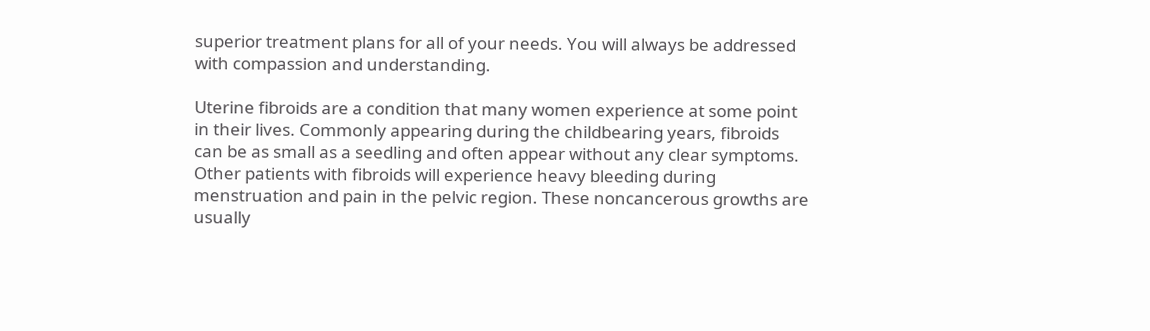superior treatment plans for all of your needs. You will always be addressed with compassion and understanding.

Uterine fibroids are a condition that many women experience at some point in their lives. Commonly appearing during the childbearing years, fibroids can be as small as a seedling and often appear without any clear symptoms. Other patients with fibroids will experience heavy bleeding during menstruation and pain in the pelvic region. These noncancerous growths are usually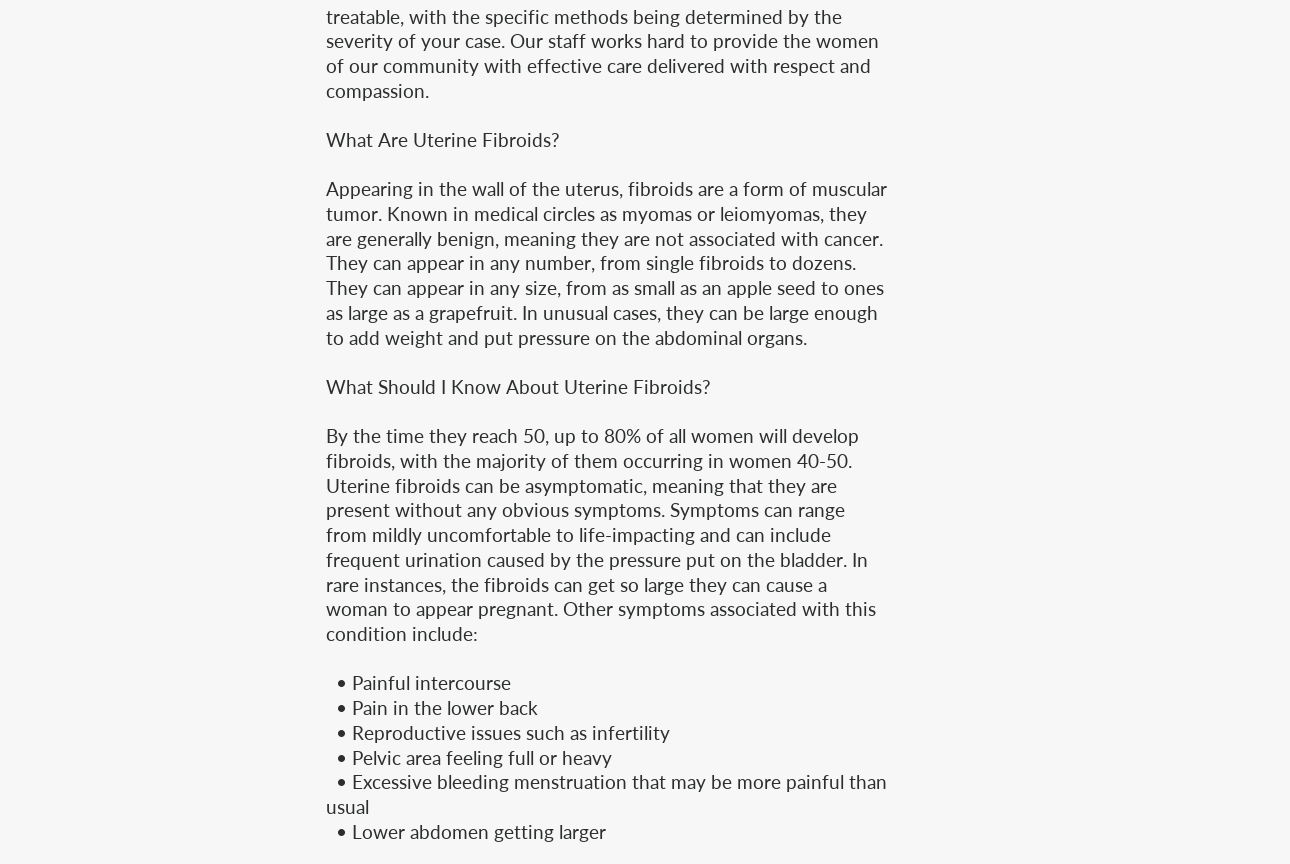treatable, with the specific methods being determined by the severity of your case. Our staff works hard to provide the women of our community with effective care delivered with respect and compassion.

What Are Uterine Fibroids?

Appearing in the wall of the uterus, fibroids are a form of muscular tumor. Known in medical circles as myomas or leiomyomas, they are generally benign, meaning they are not associated with cancer. They can appear in any number, from single fibroids to dozens. They can appear in any size, from as small as an apple seed to ones as large as a grapefruit. In unusual cases, they can be large enough to add weight and put pressure on the abdominal organs.

What Should I Know About Uterine Fibroids?

By the time they reach 50, up to 80% of all women will develop fibroids, with the majority of them occurring in women 40-50. Uterine fibroids can be asymptomatic, meaning that they are present without any obvious symptoms. Symptoms can range from mildly uncomfortable to life-impacting and can include frequent urination caused by the pressure put on the bladder. In rare instances, the fibroids can get so large they can cause a woman to appear pregnant. Other symptoms associated with this condition include:

  • Painful intercourse
  • Pain in the lower back
  • Reproductive issues such as infertility
  • Pelvic area feeling full or heavy
  • Excessive bleeding menstruation that may be more painful than usual
  • Lower abdomen getting larger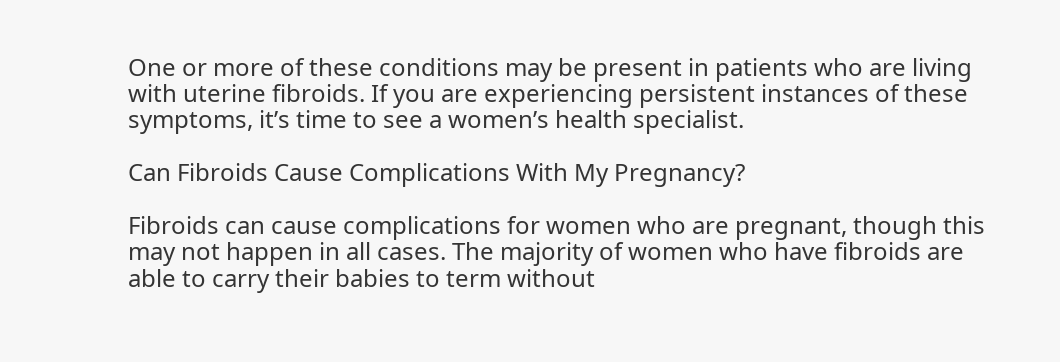One or more of these conditions may be present in patients who are living with uterine fibroids. If you are experiencing persistent instances of these symptoms, it’s time to see a women’s health specialist.

Can Fibroids Cause Complications With My Pregnancy?

Fibroids can cause complications for women who are pregnant, though this may not happen in all cases. The majority of women who have fibroids are able to carry their babies to term without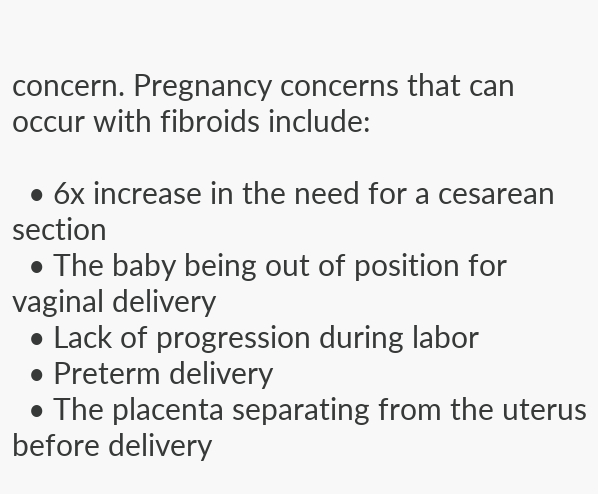concern. Pregnancy concerns that can occur with fibroids include:

  • 6x increase in the need for a cesarean section
  • The baby being out of position for vaginal delivery
  • Lack of progression during labor
  • Preterm delivery
  • The placenta separating from the uterus before delivery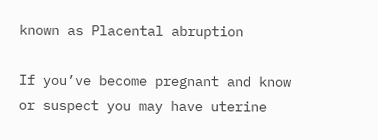known as Placental abruption

If you’ve become pregnant and know or suspect you may have uterine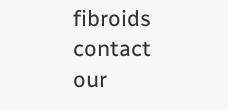fibroids contact our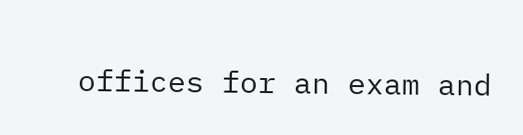offices for an exam and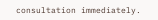consultation immediately.